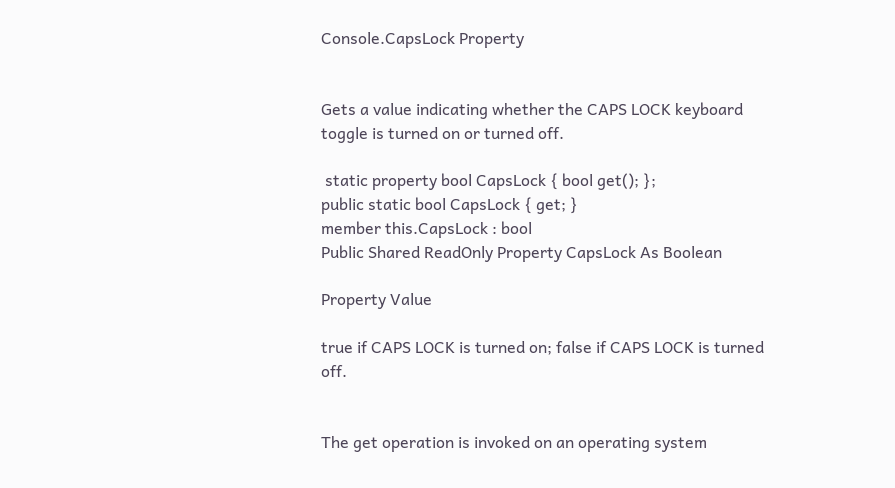Console.CapsLock Property


Gets a value indicating whether the CAPS LOCK keyboard toggle is turned on or turned off.

 static property bool CapsLock { bool get(); };
public static bool CapsLock { get; }
member this.CapsLock : bool
Public Shared ReadOnly Property CapsLock As Boolean

Property Value

true if CAPS LOCK is turned on; false if CAPS LOCK is turned off.


The get operation is invoked on an operating system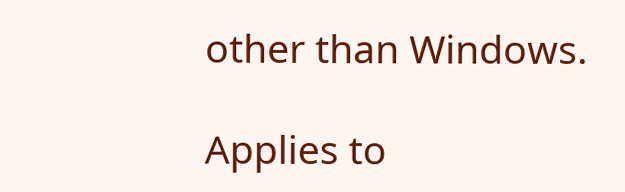other than Windows.

Applies to